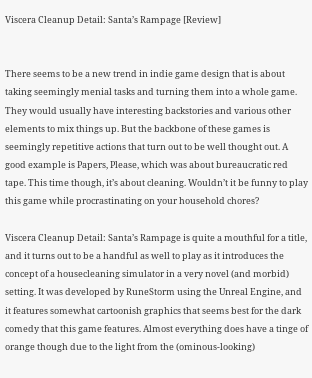Viscera Cleanup Detail: Santa’s Rampage [Review]


There seems to be a new trend in indie game design that is about taking seemingly menial tasks and turning them into a whole game. They would usually have interesting backstories and various other elements to mix things up. But the backbone of these games is seemingly repetitive actions that turn out to be well thought out. A good example is Papers, Please, which was about bureaucratic red tape. This time though, it’s about cleaning. Wouldn’t it be funny to play this game while procrastinating on your household chores?

Viscera Cleanup Detail: Santa’s Rampage is quite a mouthful for a title, and it turns out to be a handful as well to play as it introduces the concept of a housecleaning simulator in a very novel (and morbid) setting. It was developed by RuneStorm using the Unreal Engine, and it features somewhat cartoonish graphics that seems best for the dark comedy that this game features. Almost everything does have a tinge of orange though due to the light from the (ominous-looking)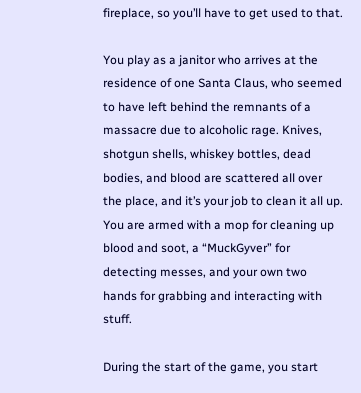fireplace, so you’ll have to get used to that.

You play as a janitor who arrives at the residence of one Santa Claus, who seemed to have left behind the remnants of a massacre due to alcoholic rage. Knives, shotgun shells, whiskey bottles, dead bodies, and blood are scattered all over the place, and it’s your job to clean it all up. You are armed with a mop for cleaning up blood and soot, a “MuckGyver” for detecting messes, and your own two hands for grabbing and interacting with stuff.

During the start of the game, you start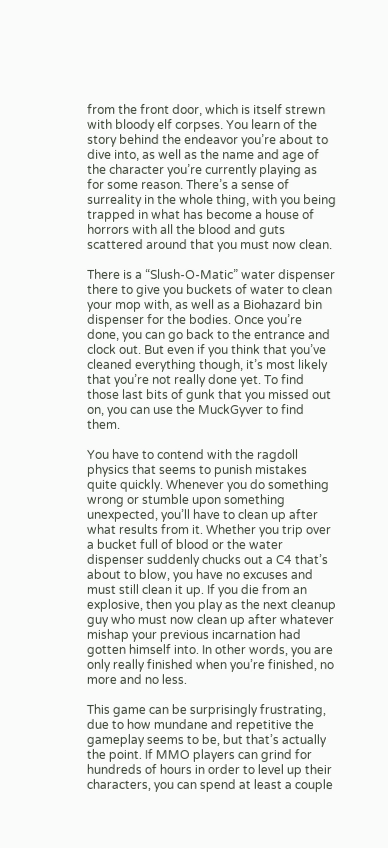from the front door, which is itself strewn with bloody elf corpses. You learn of the story behind the endeavor you’re about to dive into, as well as the name and age of the character you’re currently playing as for some reason. There’s a sense of surreality in the whole thing, with you being trapped in what has become a house of horrors with all the blood and guts scattered around that you must now clean.

There is a “Slush-O-Matic” water dispenser there to give you buckets of water to clean your mop with, as well as a Biohazard bin dispenser for the bodies. Once you’re done, you can go back to the entrance and clock out. But even if you think that you’ve cleaned everything though, it’s most likely that you’re not really done yet. To find those last bits of gunk that you missed out on, you can use the MuckGyver to find them.

You have to contend with the ragdoll physics that seems to punish mistakes quite quickly. Whenever you do something wrong or stumble upon something unexpected, you’ll have to clean up after what results from it. Whether you trip over a bucket full of blood or the water dispenser suddenly chucks out a C4 that’s about to blow, you have no excuses and must still clean it up. If you die from an explosive, then you play as the next cleanup guy who must now clean up after whatever mishap your previous incarnation had gotten himself into. In other words, you are only really finished when you’re finished, no more and no less.

This game can be surprisingly frustrating, due to how mundane and repetitive the gameplay seems to be, but that’s actually the point. If MMO players can grind for hundreds of hours in order to level up their characters, you can spend at least a couple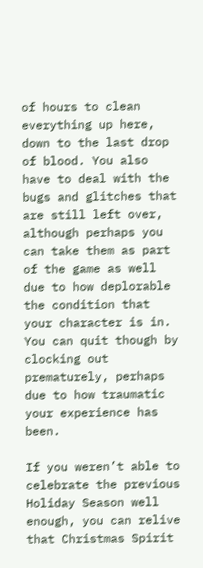of hours to clean everything up here, down to the last drop of blood. You also have to deal with the bugs and glitches that are still left over, although perhaps you can take them as part of the game as well due to how deplorable the condition that your character is in. You can quit though by clocking out prematurely, perhaps due to how traumatic your experience has been.

If you weren’t able to celebrate the previous Holiday Season well enough, you can relive that Christmas Spirit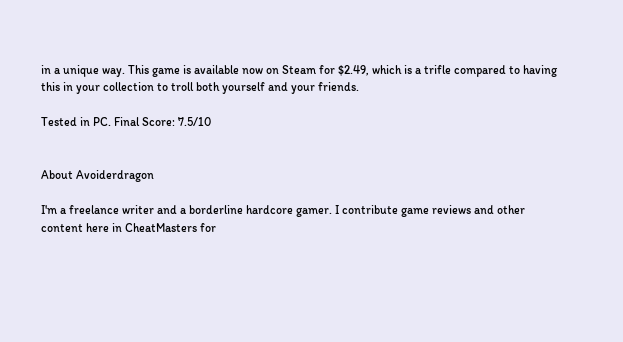in a unique way. This game is available now on Steam for $2.49, which is a trifle compared to having this in your collection to troll both yourself and your friends.

Tested in PC. Final Score: 7.5/10


About Avoiderdragon

I'm a freelance writer and a borderline hardcore gamer. I contribute game reviews and other content here in CheatMasters for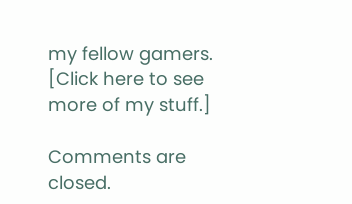my fellow gamers.
[Click here to see more of my stuff.]

Comments are closed.